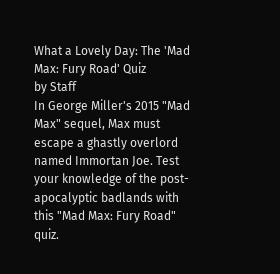What a Lovely Day: The 'Mad Max: Fury Road' Quiz
by Staff
In George Miller's 2015 "Mad Max" sequel, Max must escape a ghastly overlord named Immortan Joe. Test your knowledge of the post-apocalyptic badlands with this "Mad Max: Fury Road" quiz.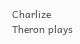Charlize Theron plays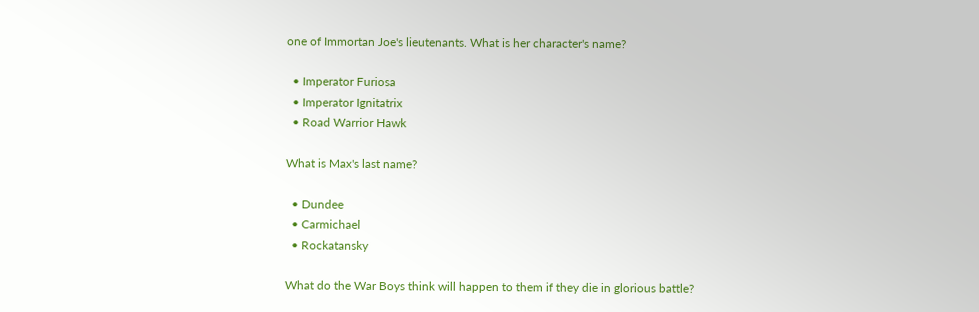one of Immortan Joe's lieutenants. What is her character's name?

  • Imperator Furiosa
  • Imperator Ignitatrix
  • Road Warrior Hawk

What is Max's last name?

  • Dundee
  • Carmichael
  • Rockatansky

What do the War Boys think will happen to them if they die in glorious battle?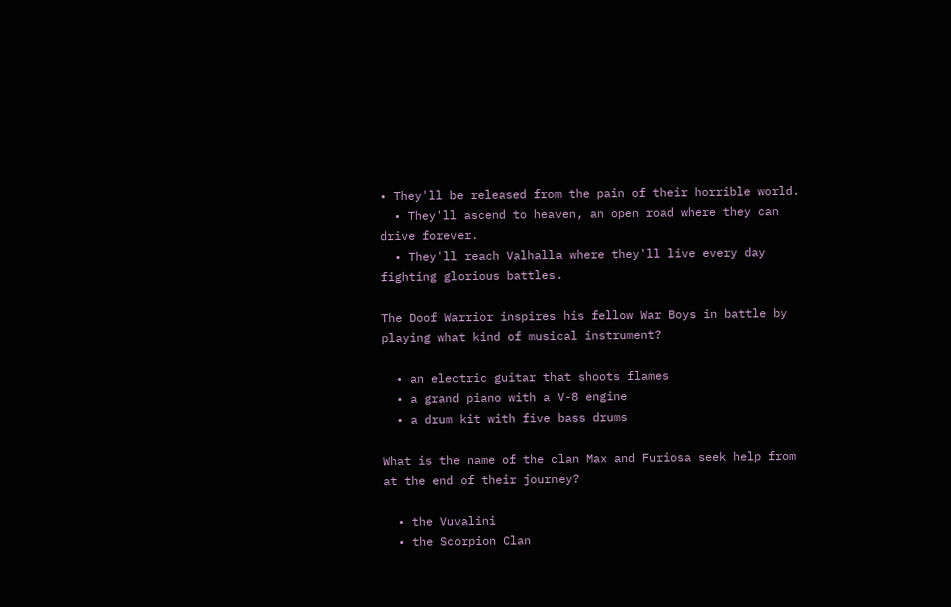• They'll be released from the pain of their horrible world.
  • They'll ascend to heaven, an open road where they can drive forever.
  • They'll reach Valhalla where they'll live every day fighting glorious battles.

The Doof Warrior inspires his fellow War Boys in battle by playing what kind of musical instrument?

  • an electric guitar that shoots flames
  • a grand piano with a V-8 engine
  • a drum kit with five bass drums

What is the name of the clan Max and Furiosa seek help from at the end of their journey?

  • the Vuvalini
  • the Scorpion Clan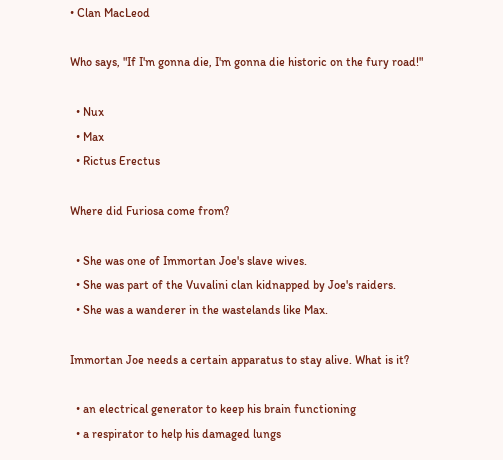• Clan MacLeod

Who says, "If I'm gonna die, I'm gonna die historic on the fury road!"

  • Nux
  • Max
  • Rictus Erectus

Where did Furiosa come from?

  • She was one of Immortan Joe's slave wives.
  • She was part of the Vuvalini clan kidnapped by Joe's raiders.
  • She was a wanderer in the wastelands like Max.

Immortan Joe needs a certain apparatus to stay alive. What is it?

  • an electrical generator to keep his brain functioning
  • a respirator to help his damaged lungs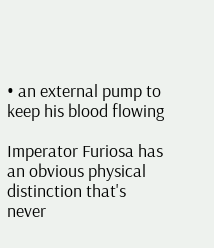• an external pump to keep his blood flowing

Imperator Furiosa has an obvious physical distinction that's never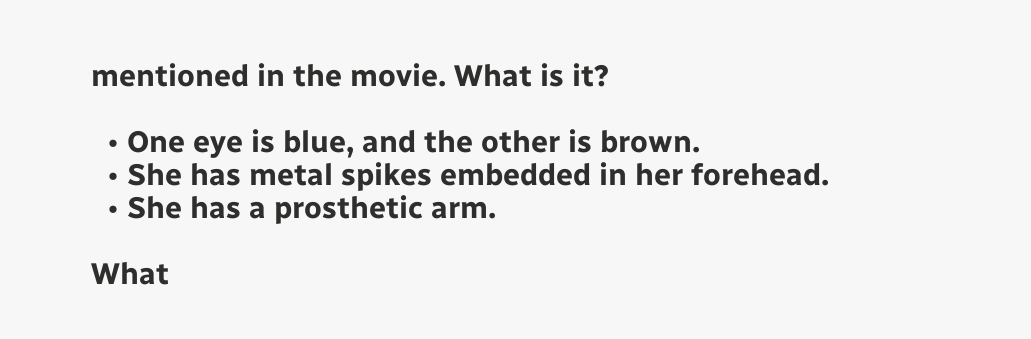mentioned in the movie. What is it?

  • One eye is blue, and the other is brown.
  • She has metal spikes embedded in her forehead.
  • She has a prosthetic arm.

What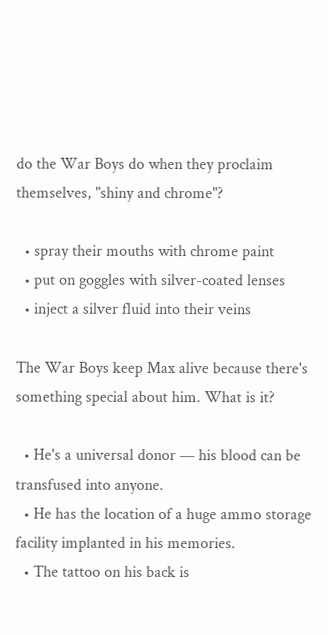do the War Boys do when they proclaim themselves, "shiny and chrome"?

  • spray their mouths with chrome paint
  • put on goggles with silver-coated lenses
  • inject a silver fluid into their veins

The War Boys keep Max alive because there's something special about him. What is it?

  • He's a universal donor — his blood can be transfused into anyone.
  • He has the location of a huge ammo storage facility implanted in his memories.
  • The tattoo on his back is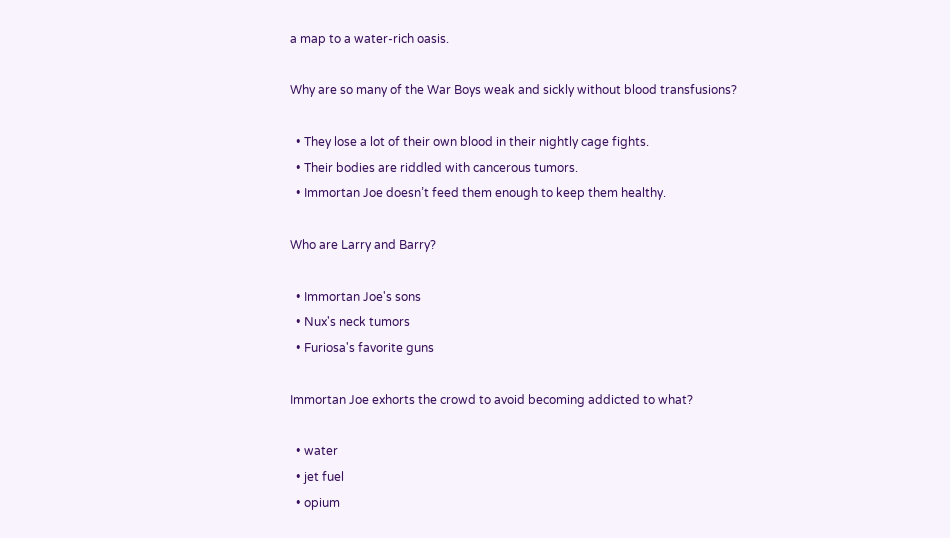a map to a water-rich oasis.

Why are so many of the War Boys weak and sickly without blood transfusions?

  • They lose a lot of their own blood in their nightly cage fights.
  • Their bodies are riddled with cancerous tumors.
  • Immortan Joe doesn’t feed them enough to keep them healthy.

Who are Larry and Barry?

  • Immortan Joe's sons
  • Nux's neck tumors
  • Furiosa's favorite guns

Immortan Joe exhorts the crowd to avoid becoming addicted to what?

  • water
  • jet fuel
  • opium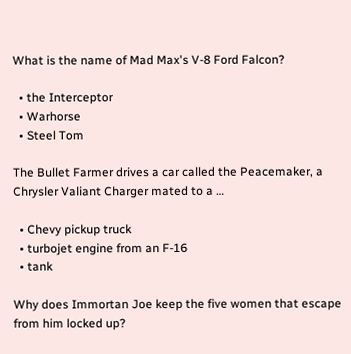What is the name of Mad Max's V-8 Ford Falcon?

  • the Interceptor
  • Warhorse
  • Steel Tom

The Bullet Farmer drives a car called the Peacemaker, a Chrysler Valiant Charger mated to a …

  • Chevy pickup truck
  • turbojet engine from an F-16
  • tank

Why does Immortan Joe keep the five women that escape from him locked up?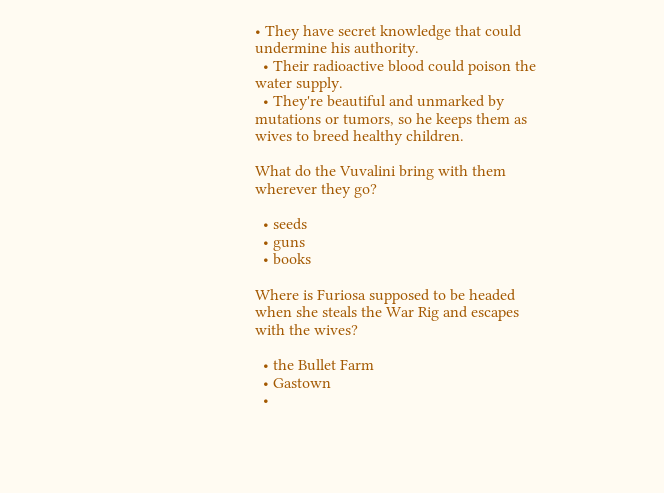• They have secret knowledge that could undermine his authority.
  • Their radioactive blood could poison the water supply.
  • They're beautiful and unmarked by mutations or tumors, so he keeps them as wives to breed healthy children.

What do the Vuvalini bring with them wherever they go?

  • seeds
  • guns
  • books

Where is Furiosa supposed to be headed when she steals the War Rig and escapes with the wives?

  • the Bullet Farm
  • Gastown
  •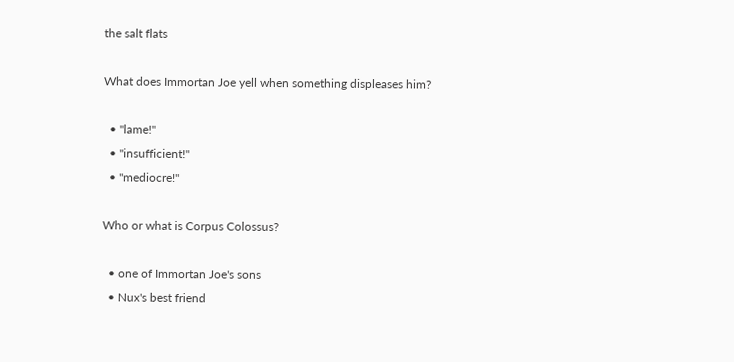the salt flats

What does Immortan Joe yell when something displeases him?

  • "lame!"
  • "insufficient!"
  • "mediocre!"

Who or what is Corpus Colossus?

  • one of Immortan Joe's sons
  • Nux's best friend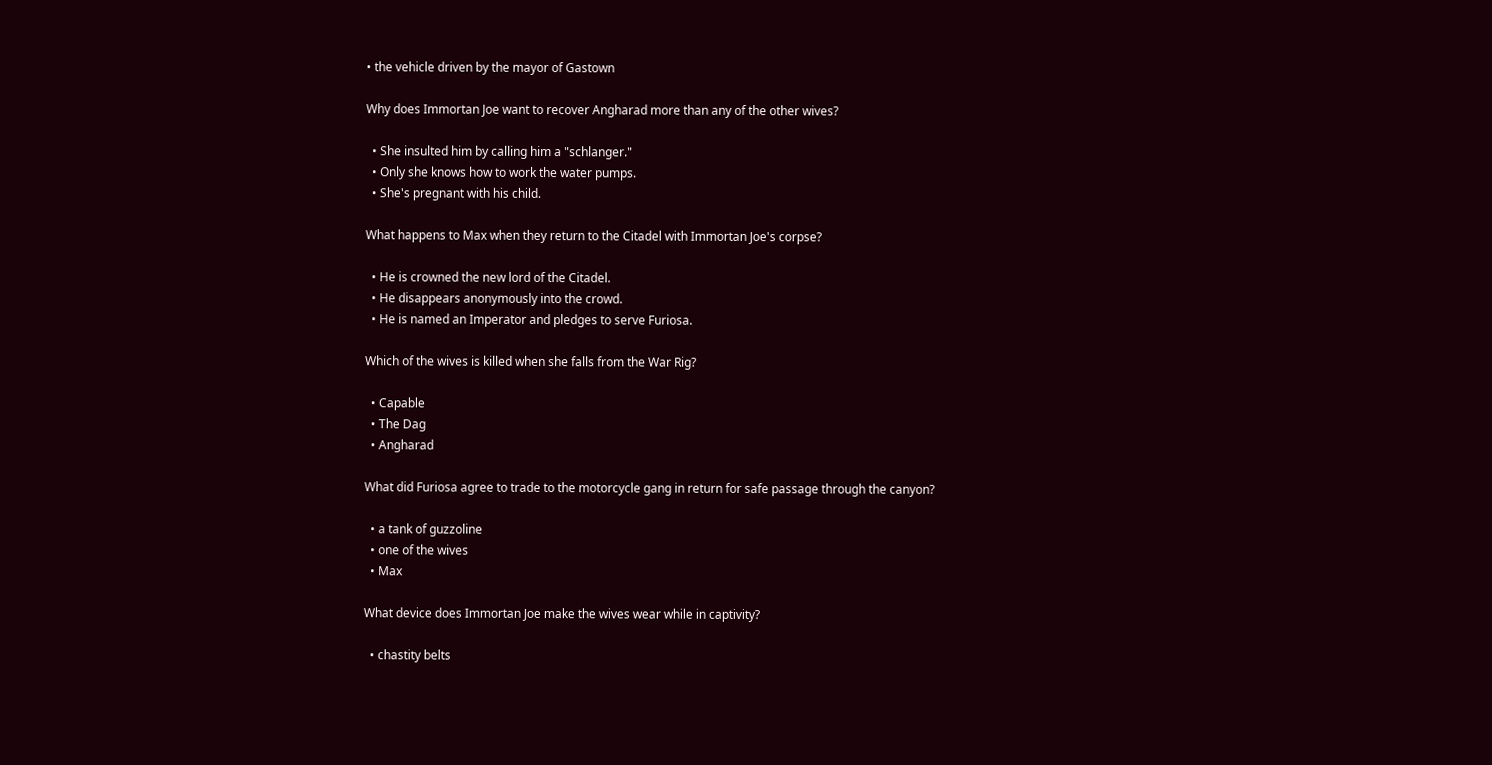• the vehicle driven by the mayor of Gastown

Why does Immortan Joe want to recover Angharad more than any of the other wives?

  • She insulted him by calling him a "schlanger."
  • Only she knows how to work the water pumps.
  • She's pregnant with his child.

What happens to Max when they return to the Citadel with Immortan Joe's corpse?

  • He is crowned the new lord of the Citadel.
  • He disappears anonymously into the crowd.
  • He is named an Imperator and pledges to serve Furiosa.

Which of the wives is killed when she falls from the War Rig?

  • Capable
  • The Dag
  • Angharad

What did Furiosa agree to trade to the motorcycle gang in return for safe passage through the canyon?

  • a tank of guzzoline
  • one of the wives
  • Max

What device does Immortan Joe make the wives wear while in captivity?

  • chastity belts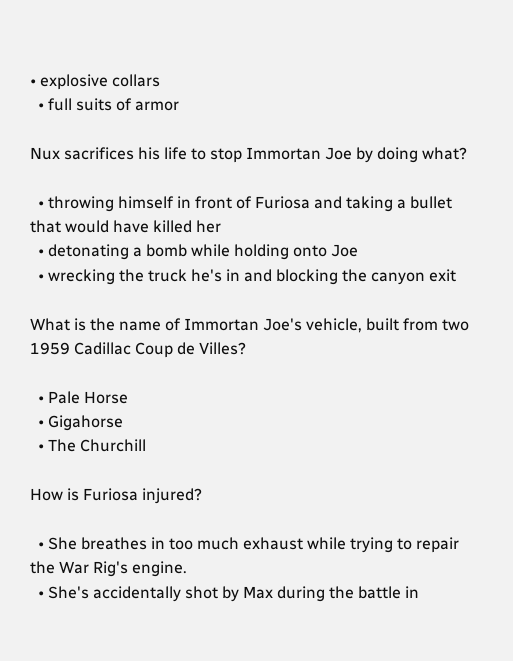• explosive collars
  • full suits of armor

Nux sacrifices his life to stop Immortan Joe by doing what?

  • throwing himself in front of Furiosa and taking a bullet that would have killed her
  • detonating a bomb while holding onto Joe
  • wrecking the truck he's in and blocking the canyon exit

What is the name of Immortan Joe's vehicle, built from two 1959 Cadillac Coup de Villes?

  • Pale Horse
  • Gigahorse
  • The Churchill

How is Furiosa injured?

  • She breathes in too much exhaust while trying to repair the War Rig's engine.
  • She's accidentally shot by Max during the battle in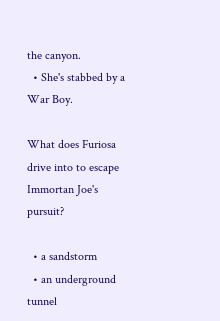the canyon.
  • She's stabbed by a War Boy.

What does Furiosa drive into to escape Immortan Joe's pursuit?

  • a sandstorm
  • an underground tunnel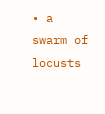• a swarm of locusts